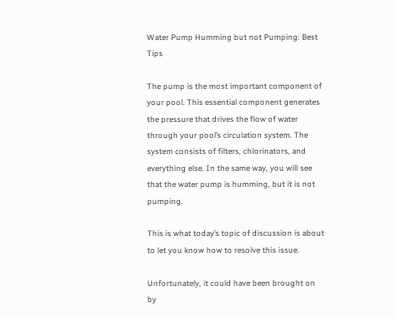Water Pump Humming but not Pumping: Best Tips

The pump is the most important component of your pool. This essential component generates the pressure that drives the flow of water through your pool’s circulation system. The system consists of filters, chlorinators, and everything else. In the same way, you will see that the water pump is humming, but it is not pumping.

This is what today’s topic of discussion is about to let you know how to resolve this issue.

Unfortunately, it could have been brought on by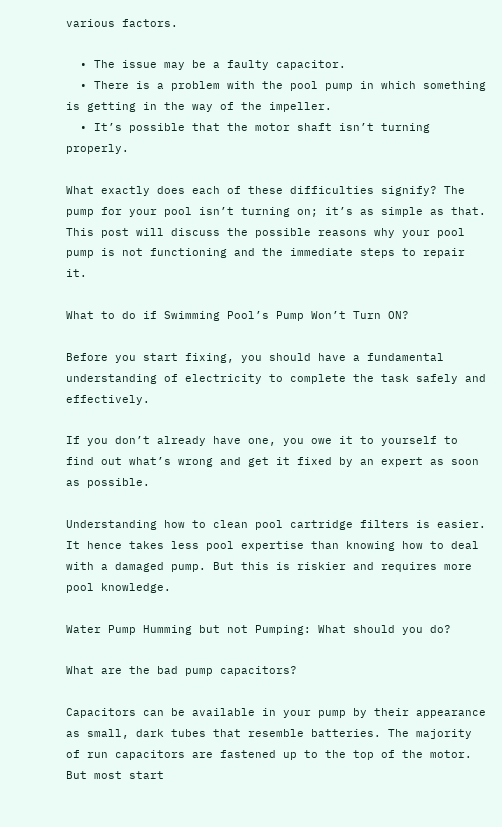various factors.

  • The issue may be a faulty capacitor.
  • There is a problem with the pool pump in which something is getting in the way of the impeller.
  • It’s possible that the motor shaft isn’t turning properly.

What exactly does each of these difficulties signify? The pump for your pool isn’t turning on; it’s as simple as that. This post will discuss the possible reasons why your pool pump is not functioning and the immediate steps to repair it.

What to do if Swimming Pool’s Pump Won’t Turn ON?

Before you start fixing, you should have a fundamental understanding of electricity to complete the task safely and effectively.

If you don’t already have one, you owe it to yourself to find out what’s wrong and get it fixed by an expert as soon as possible.

Understanding how to clean pool cartridge filters is easier. It hence takes less pool expertise than knowing how to deal with a damaged pump. But this is riskier and requires more pool knowledge.

Water Pump Humming but not Pumping: What should you do?

What are the bad pump capacitors?

Capacitors can be available in your pump by their appearance as small, dark tubes that resemble batteries. The majority of run capacitors are fastened up to the top of the motor. But most start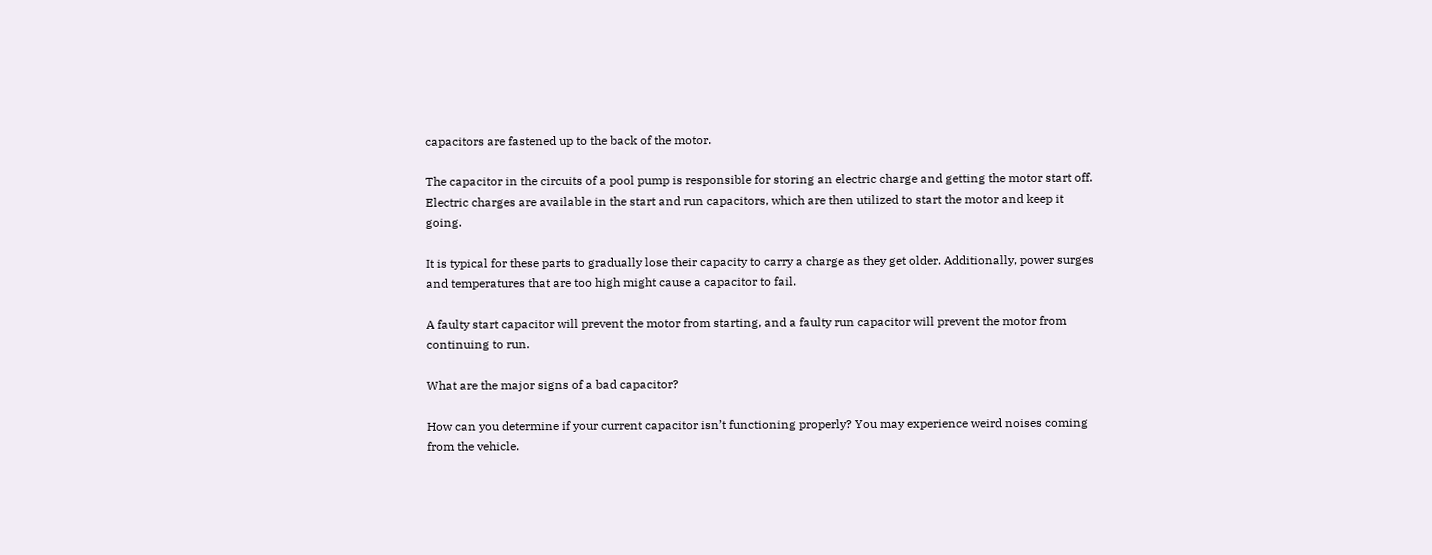capacitors are fastened up to the back of the motor.

The capacitor in the circuits of a pool pump is responsible for storing an electric charge and getting the motor start off. Electric charges are available in the start and run capacitors, which are then utilized to start the motor and keep it going.

It is typical for these parts to gradually lose their capacity to carry a charge as they get older. Additionally, power surges and temperatures that are too high might cause a capacitor to fail.

A faulty start capacitor will prevent the motor from starting, and a faulty run capacitor will prevent the motor from continuing to run.

What are the major signs of a bad capacitor?

How can you determine if your current capacitor isn’t functioning properly? You may experience weird noises coming from the vehicle.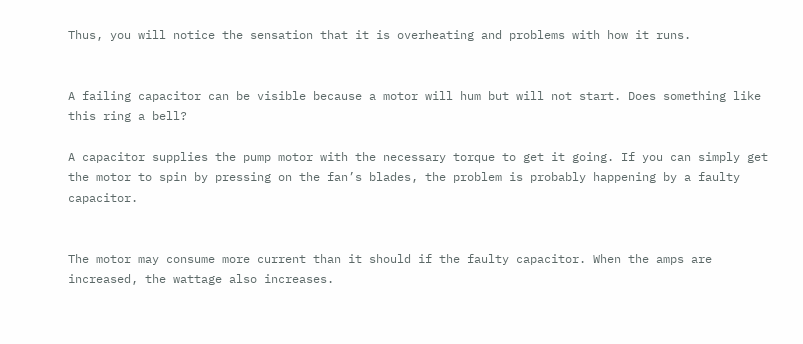Thus, you will notice the sensation that it is overheating and problems with how it runs.


A failing capacitor can be visible because a motor will hum but will not start. Does something like this ring a bell?

A capacitor supplies the pump motor with the necessary torque to get it going. If you can simply get the motor to spin by pressing on the fan’s blades, the problem is probably happening by a faulty capacitor.


The motor may consume more current than it should if the faulty capacitor. When the amps are increased, the wattage also increases.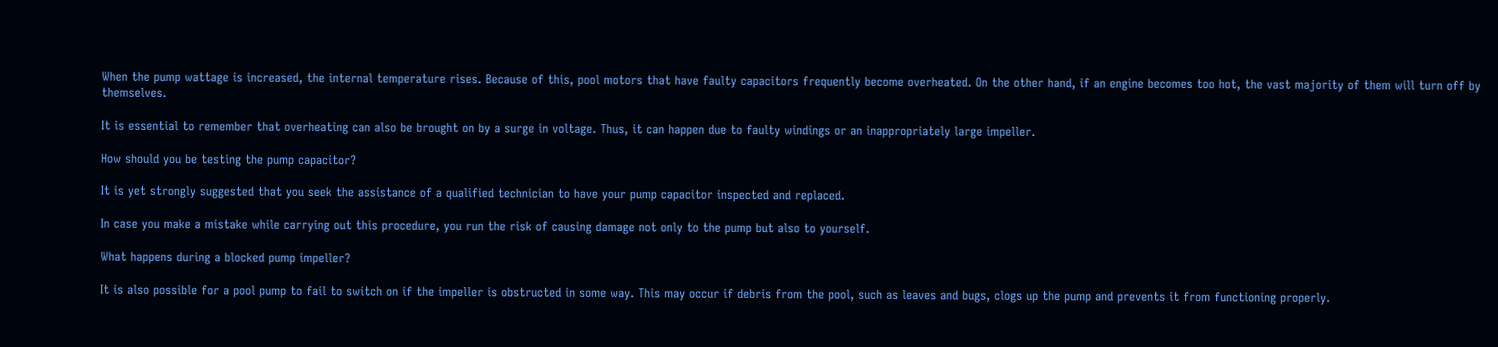When the pump wattage is increased, the internal temperature rises. Because of this, pool motors that have faulty capacitors frequently become overheated. On the other hand, if an engine becomes too hot, the vast majority of them will turn off by themselves.

It is essential to remember that overheating can also be brought on by a surge in voltage. Thus, it can happen due to faulty windings or an inappropriately large impeller.

How should you be testing the pump capacitor?

It is yet strongly suggested that you seek the assistance of a qualified technician to have your pump capacitor inspected and replaced.

In case you make a mistake while carrying out this procedure, you run the risk of causing damage not only to the pump but also to yourself.

What happens during a blocked pump impeller?

It is also possible for a pool pump to fail to switch on if the impeller is obstructed in some way. This may occur if debris from the pool, such as leaves and bugs, clogs up the pump and prevents it from functioning properly.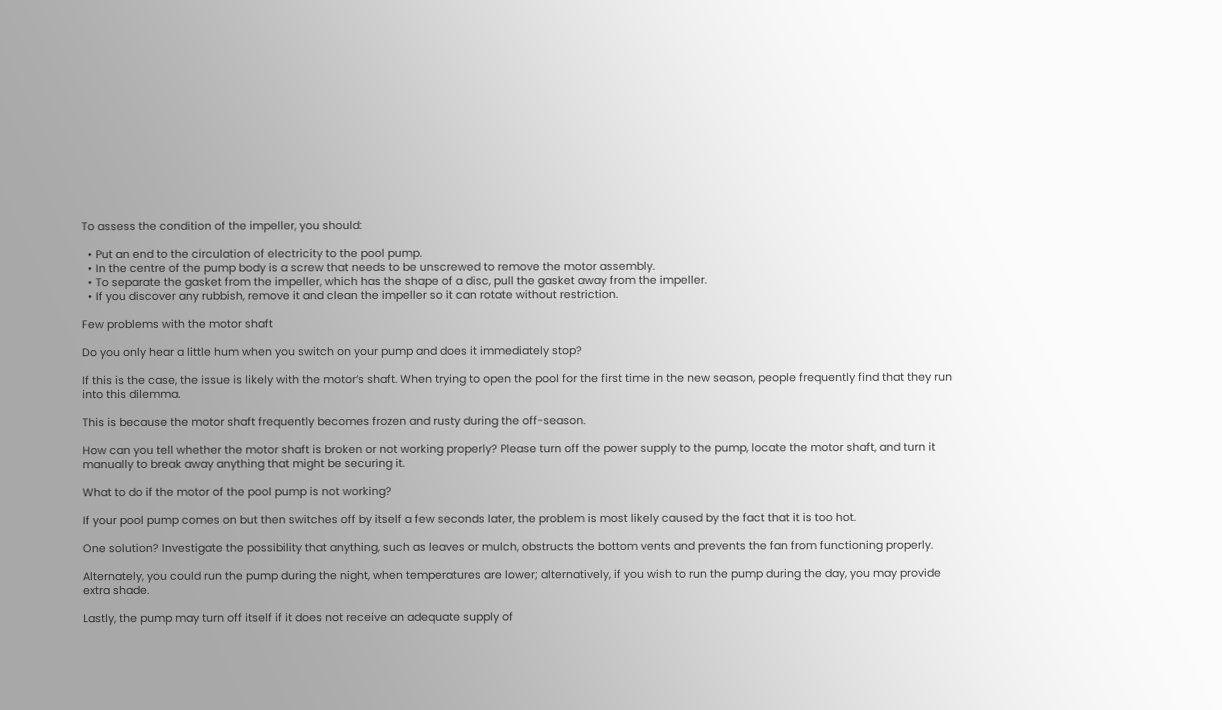To assess the condition of the impeller, you should:

  • Put an end to the circulation of electricity to the pool pump.
  • In the centre of the pump body is a screw that needs to be unscrewed to remove the motor assembly.
  • To separate the gasket from the impeller, which has the shape of a disc, pull the gasket away from the impeller.
  • If you discover any rubbish, remove it and clean the impeller so it can rotate without restriction.

Few problems with the motor shaft

Do you only hear a little hum when you switch on your pump and does it immediately stop?

If this is the case, the issue is likely with the motor’s shaft. When trying to open the pool for the first time in the new season, people frequently find that they run into this dilemma.

This is because the motor shaft frequently becomes frozen and rusty during the off-season.

How can you tell whether the motor shaft is broken or not working properly? Please turn off the power supply to the pump, locate the motor shaft, and turn it manually to break away anything that might be securing it.

What to do if the motor of the pool pump is not working?

If your pool pump comes on but then switches off by itself a few seconds later, the problem is most likely caused by the fact that it is too hot.

One solution? Investigate the possibility that anything, such as leaves or mulch, obstructs the bottom vents and prevents the fan from functioning properly.

Alternately, you could run the pump during the night, when temperatures are lower; alternatively, if you wish to run the pump during the day, you may provide extra shade.

Lastly, the pump may turn off itself if it does not receive an adequate supply of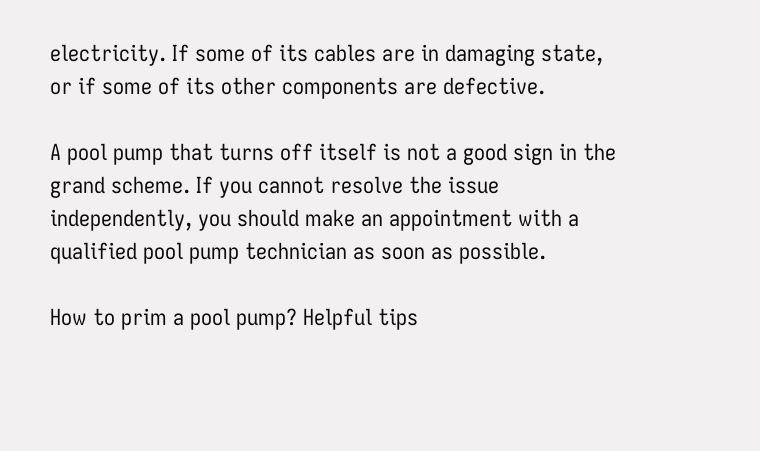electricity. If some of its cables are in damaging state, or if some of its other components are defective.

A pool pump that turns off itself is not a good sign in the grand scheme. If you cannot resolve the issue independently, you should make an appointment with a qualified pool pump technician as soon as possible.

How to prim a pool pump? Helpful tips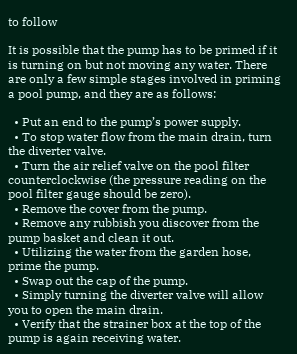to follow

It is possible that the pump has to be primed if it is turning on but not moving any water. There are only a few simple stages involved in priming a pool pump, and they are as follows:

  • Put an end to the pump’s power supply.
  • To stop water flow from the main drain, turn the diverter valve.
  • Turn the air relief valve on the pool filter counterclockwise (the pressure reading on the pool filter gauge should be zero).
  • Remove the cover from the pump.
  • Remove any rubbish you discover from the pump basket and clean it out.
  • Utilizing the water from the garden hose, prime the pump.
  • Swap out the cap of the pump.
  • Simply turning the diverter valve will allow you to open the main drain.
  • Verify that the strainer box at the top of the pump is again receiving water.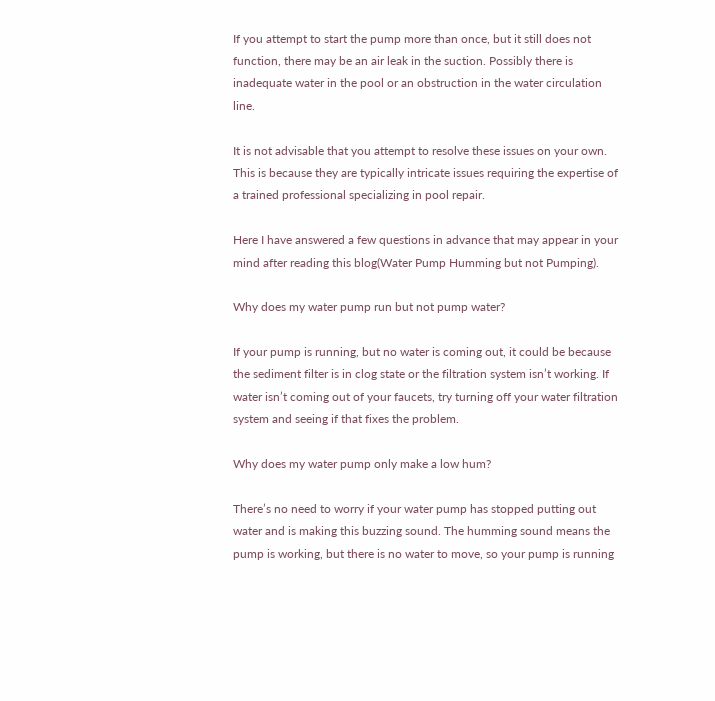If you attempt to start the pump more than once, but it still does not function, there may be an air leak in the suction. Possibly there is inadequate water in the pool or an obstruction in the water circulation line.

It is not advisable that you attempt to resolve these issues on your own. This is because they are typically intricate issues requiring the expertise of a trained professional specializing in pool repair.

Here I have answered a few questions in advance that may appear in your mind after reading this blog(Water Pump Humming but not Pumping).

Why does my water pump run but not pump water?

If your pump is running, but no water is coming out, it could be because the sediment filter is in clog state or the filtration system isn’t working. If water isn’t coming out of your faucets, try turning off your water filtration system and seeing if that fixes the problem.

Why does my water pump only make a low hum?

There’s no need to worry if your water pump has stopped putting out water and is making this buzzing sound. The humming sound means the pump is working, but there is no water to move, so your pump is running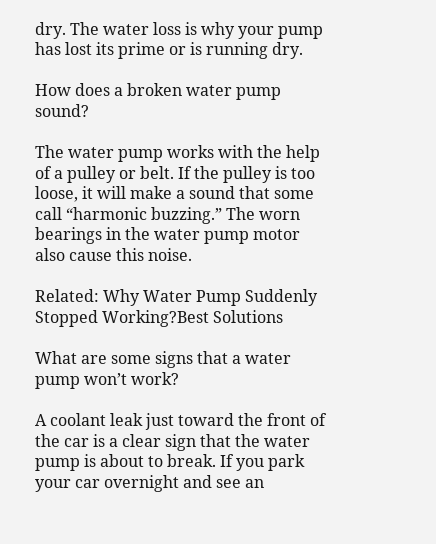dry. The water loss is why your pump has lost its prime or is running dry.

How does a broken water pump sound?

The water pump works with the help of a pulley or belt. If the pulley is too loose, it will make a sound that some call “harmonic buzzing.” The worn bearings in the water pump motor also cause this noise.

Related: Why Water Pump Suddenly Stopped Working?Best Solutions

What are some signs that a water pump won’t work?

A coolant leak just toward the front of the car is a clear sign that the water pump is about to break. If you park your car overnight and see an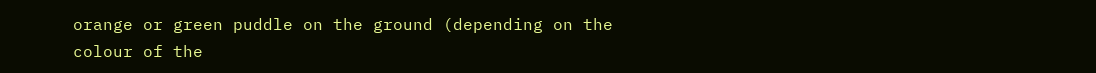orange or green puddle on the ground (depending on the colour of the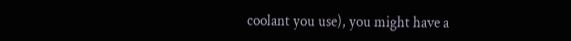coolant you use), you might have a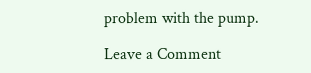problem with the pump.

Leave a Comment